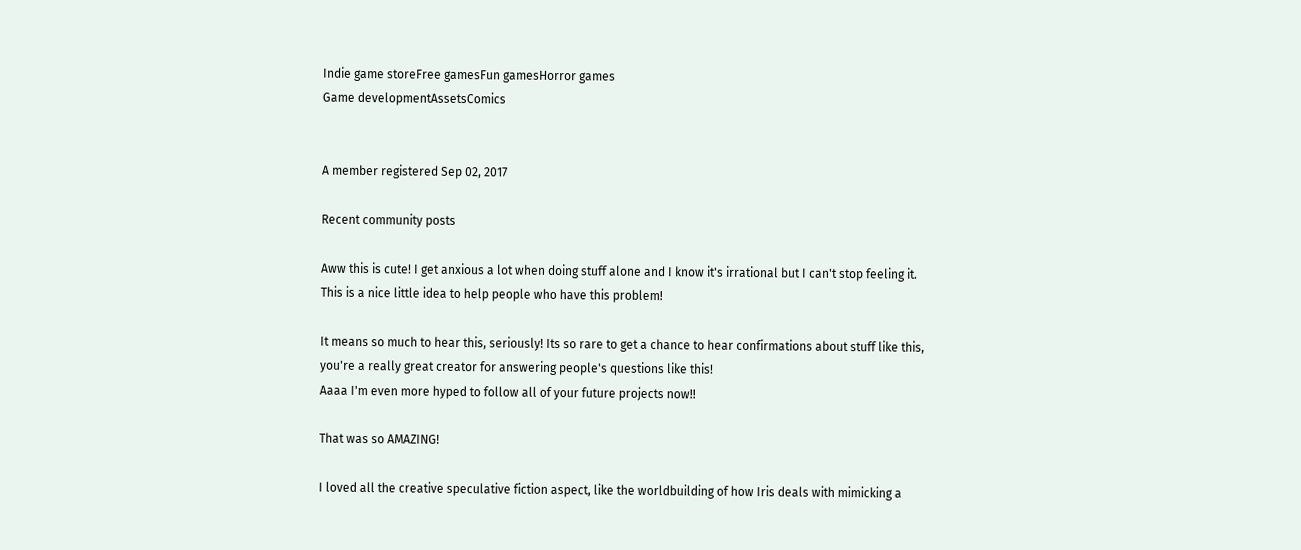Indie game storeFree gamesFun gamesHorror games
Game developmentAssetsComics


A member registered Sep 02, 2017

Recent community posts

Aww this is cute! I get anxious a lot when doing stuff alone and I know it's irrational but I can't stop feeling it. This is a nice little idea to help people who have this problem!

It means so much to hear this, seriously! Its so rare to get a chance to hear confirmations about stuff like this, you're a really great creator for answering people's questions like this!
Aaaa I'm even more hyped to follow all of your future projects now!!

That was so AMAZING!

I loved all the creative speculative fiction aspect, like the worldbuilding of how Iris deals with mimicking a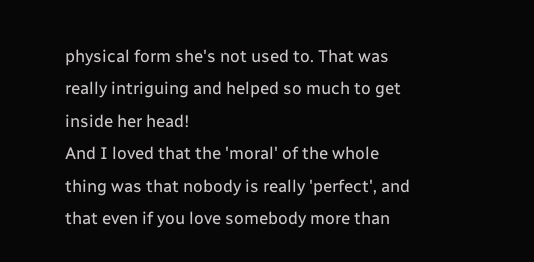physical form she's not used to. That was really intriguing and helped so much to get inside her head!
And I loved that the 'moral' of the whole thing was that nobody is really 'perfect', and that even if you love somebody more than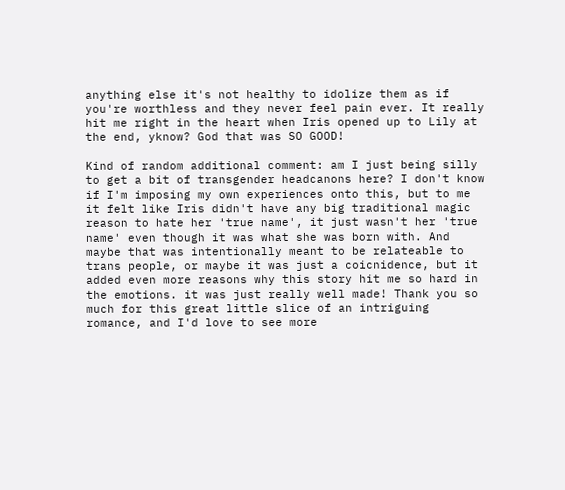anything else it's not healthy to idolize them as if you're worthless and they never feel pain ever. It really hit me right in the heart when Iris opened up to Lily at the end, yknow? God that was SO GOOD!

Kind of random additional comment: am I just being silly to get a bit of transgender headcanons here? I don't know if I'm imposing my own experiences onto this, but to me it felt like Iris didn't have any big traditional magic reason to hate her 'true name', it just wasn't her 'true name' even though it was what she was born with. And maybe that was intentionally meant to be relateable to trans people, or maybe it was just a coicnidence, but it added even more reasons why this story hit me so hard in the emotions. it was just really well made! Thank you so much for this great little slice of an intriguing romance, and I'd love to see more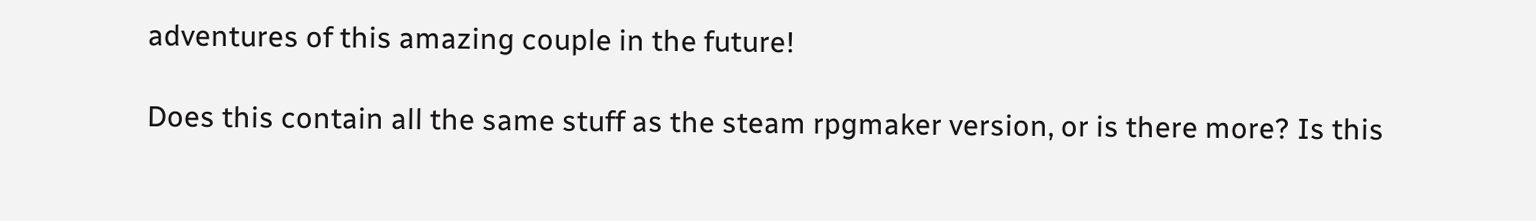adventures of this amazing couple in the future!

Does this contain all the same stuff as the steam rpgmaker version, or is there more? Is this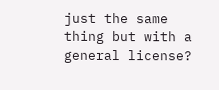just the same thing but with a general license?